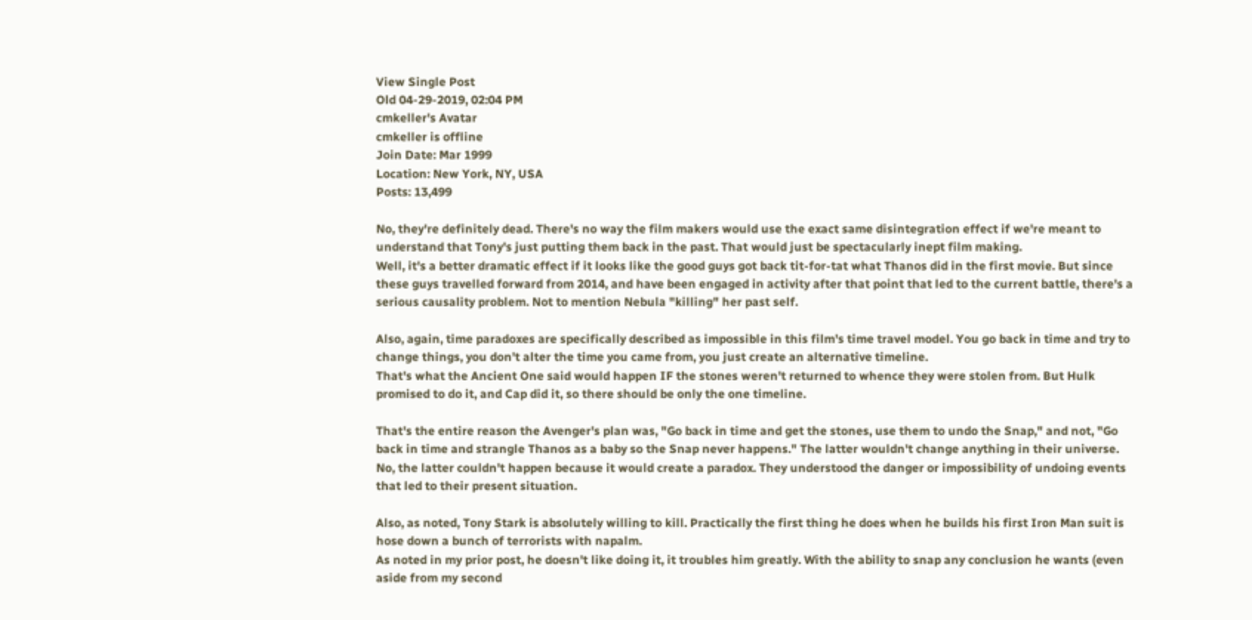View Single Post
Old 04-29-2019, 02:04 PM
cmkeller's Avatar
cmkeller is offline
Join Date: Mar 1999
Location: New York, NY, USA
Posts: 13,499

No, they're definitely dead. There's no way the film makers would use the exact same disintegration effect if we're meant to understand that Tony's just putting them back in the past. That would just be spectacularly inept film making.
Well, it's a better dramatic effect if it looks like the good guys got back tit-for-tat what Thanos did in the first movie. But since these guys travelled forward from 2014, and have been engaged in activity after that point that led to the current battle, there's a serious causality problem. Not to mention Nebula "killing" her past self.

Also, again, time paradoxes are specifically described as impossible in this film's time travel model. You go back in time and try to change things, you don't alter the time you came from, you just create an alternative timeline.
That's what the Ancient One said would happen IF the stones weren't returned to whence they were stolen from. But Hulk promised to do it, and Cap did it, so there should be only the one timeline.

That's the entire reason the Avenger's plan was, "Go back in time and get the stones, use them to undo the Snap," and not, "Go back in time and strangle Thanos as a baby so the Snap never happens." The latter wouldn't change anything in their universe.
No, the latter couldn't happen because it would create a paradox. They understood the danger or impossibility of undoing events that led to their present situation.

Also, as noted, Tony Stark is absolutely willing to kill. Practically the first thing he does when he builds his first Iron Man suit is hose down a bunch of terrorists with napalm.
As noted in my prior post, he doesn't like doing it, it troubles him greatly. With the ability to snap any conclusion he wants (even aside from my second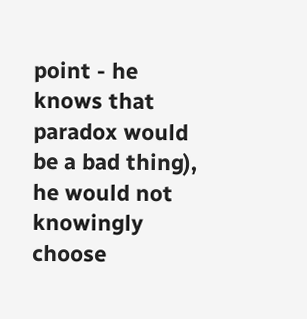point - he knows that paradox would be a bad thing), he would not knowingly choose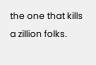the one that kills a zillion folks.